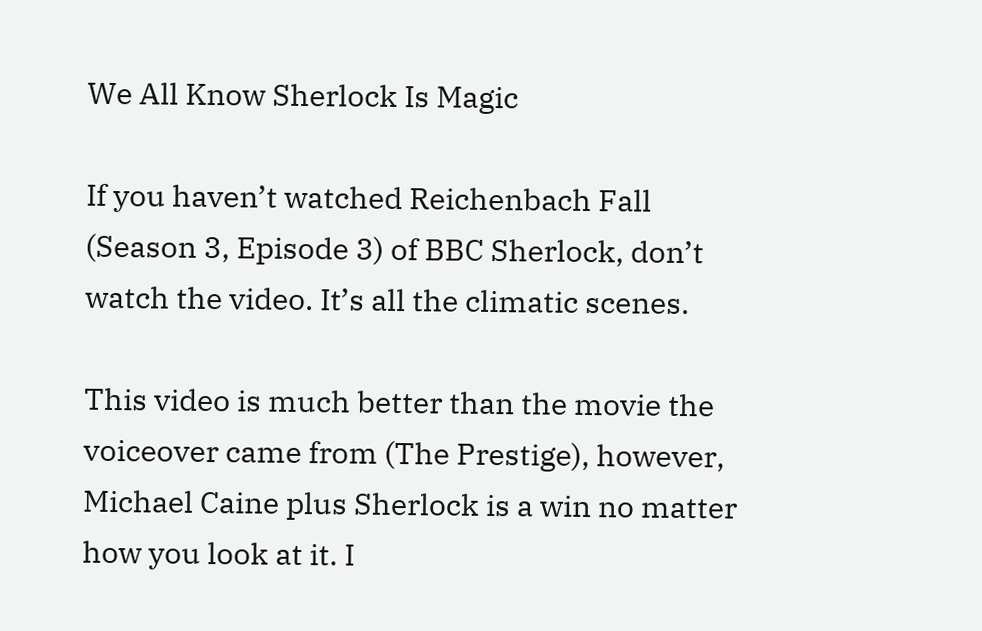We All Know Sherlock Is Magic

If you haven’t watched Reichenbach Fall (Season 3, Episode 3) of BBC Sherlock, don’t watch the video. It’s all the climatic scenes.

This video is much better than the movie the voiceover came from (The Prestige), however, Michael Caine plus Sherlock is a win no matter how you look at it. I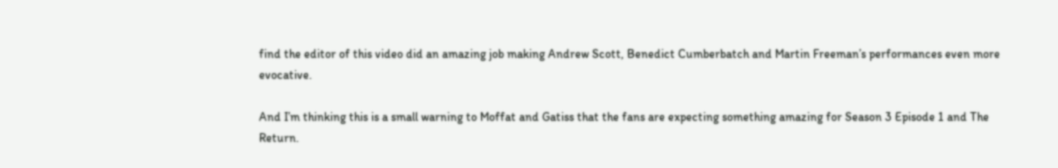find the editor of this video did an amazing job making Andrew Scott, Benedict Cumberbatch and Martin Freeman’s performances even more evocative.

And I’m thinking this is a small warning to Moffat and Gatiss that the fans are expecting something amazing for Season 3 Episode 1 and The Return.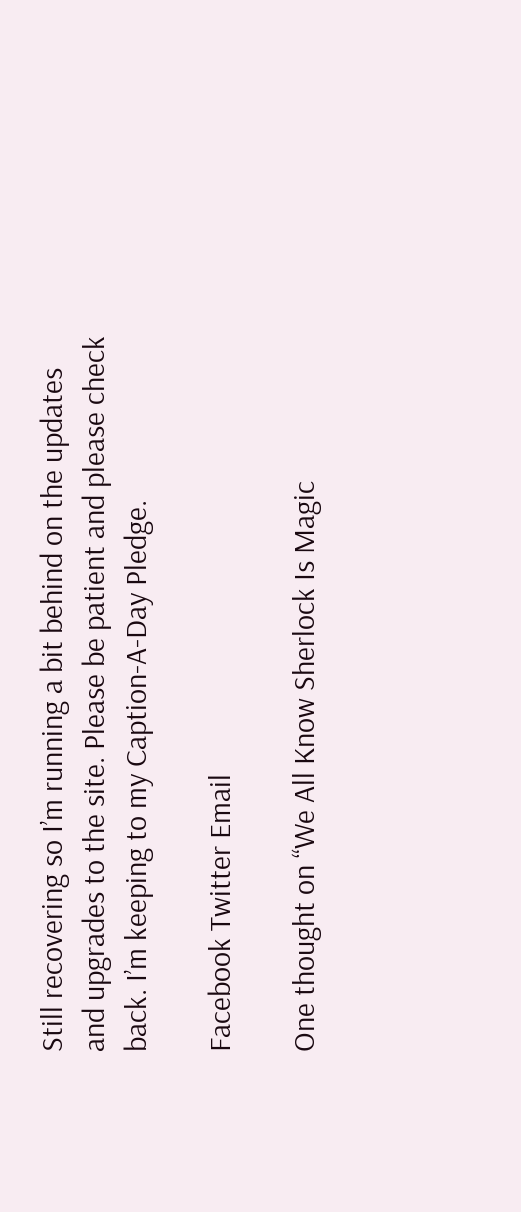Still recovering so I’m running a bit behind on the updates and upgrades to the site. Please be patient and please check back. I’m keeping to my Caption-A-Day Pledge.

Facebook Twitter Email

One thought on “We All Know Sherlock Is Magic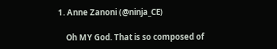1. Anne Zanoni (@ninja_CE)

    Oh MY God. That is so composed of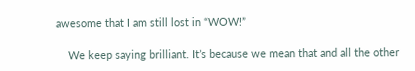awesome that I am still lost in “WOW!”

    We keep saying brilliant. It’s because we mean that and all the other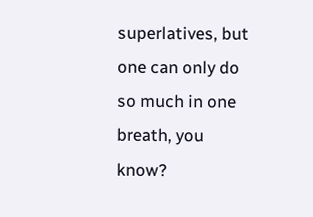superlatives, but one can only do so much in one breath, you know?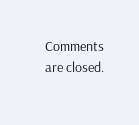Comments are closed.